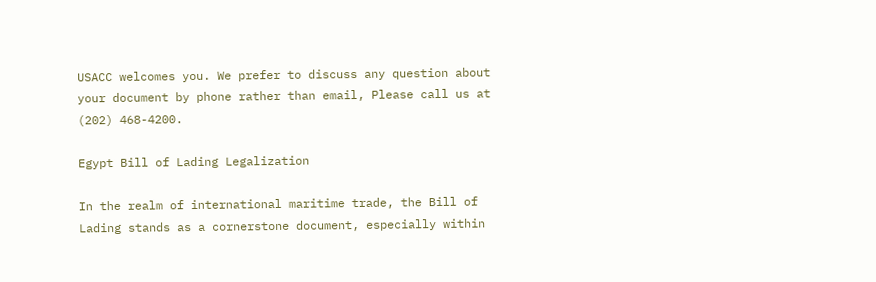USACC welcomes you. We prefer to discuss any question about your document by phone rather than email, Please call us at (202) 468-4200.

Egypt Bill of Lading Legalization

In the realm of international maritime trade, the Bill of Lading stands as a cornerstone document, especially within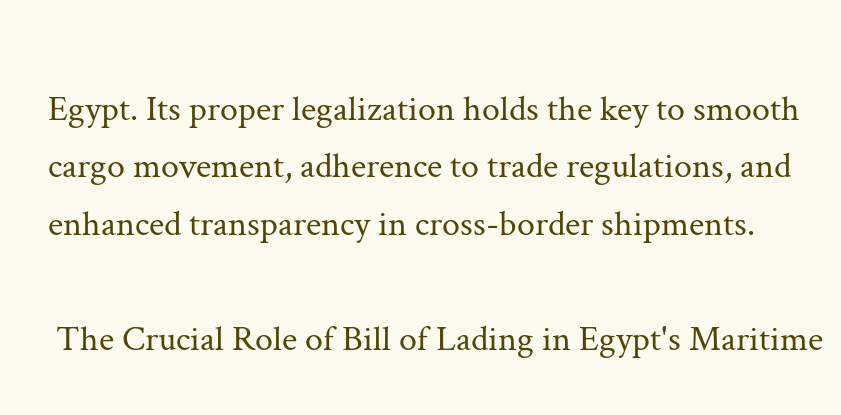Egypt. Its proper legalization holds the key to smooth cargo movement, adherence to trade regulations, and enhanced transparency in cross-border shipments.

 The Crucial Role of Bill of Lading in Egypt's Maritime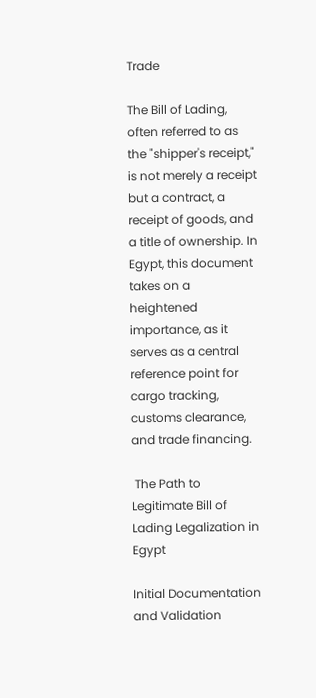Trade

The Bill of Lading, often referred to as the "shipper's receipt," is not merely a receipt but a contract, a receipt of goods, and a title of ownership. In Egypt, this document takes on a heightened importance, as it serves as a central reference point for cargo tracking, customs clearance, and trade financing.

 The Path to Legitimate Bill of Lading Legalization in Egypt

Initial Documentation and Validation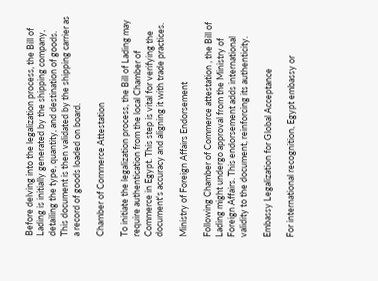Before delving into the legalization process, the Bill of Lading is initially generated by the shipping company, detailing the type, quantity, and destination of goods. This document is then validated by the shipping carrier as a record of goods loaded on board.

Chamber of Commerce Attestation

To initiate the legalization process, the Bill of Lading may require authentication from the local Chamber of Commerce in Egypt. This step is vital for verifying the document's accuracy and aligning it with trade practices.

Ministry of Foreign Affairs Endorsement

Following Chamber of Commerce attestation , the Bill of Lading might undergo approval from the Ministry of Foreign Affairs. This endorsement adds international validity to the document, reinforcing its authenticity.

Embassy Legalization for Global Acceptance

For international recognition, Egypt embassy or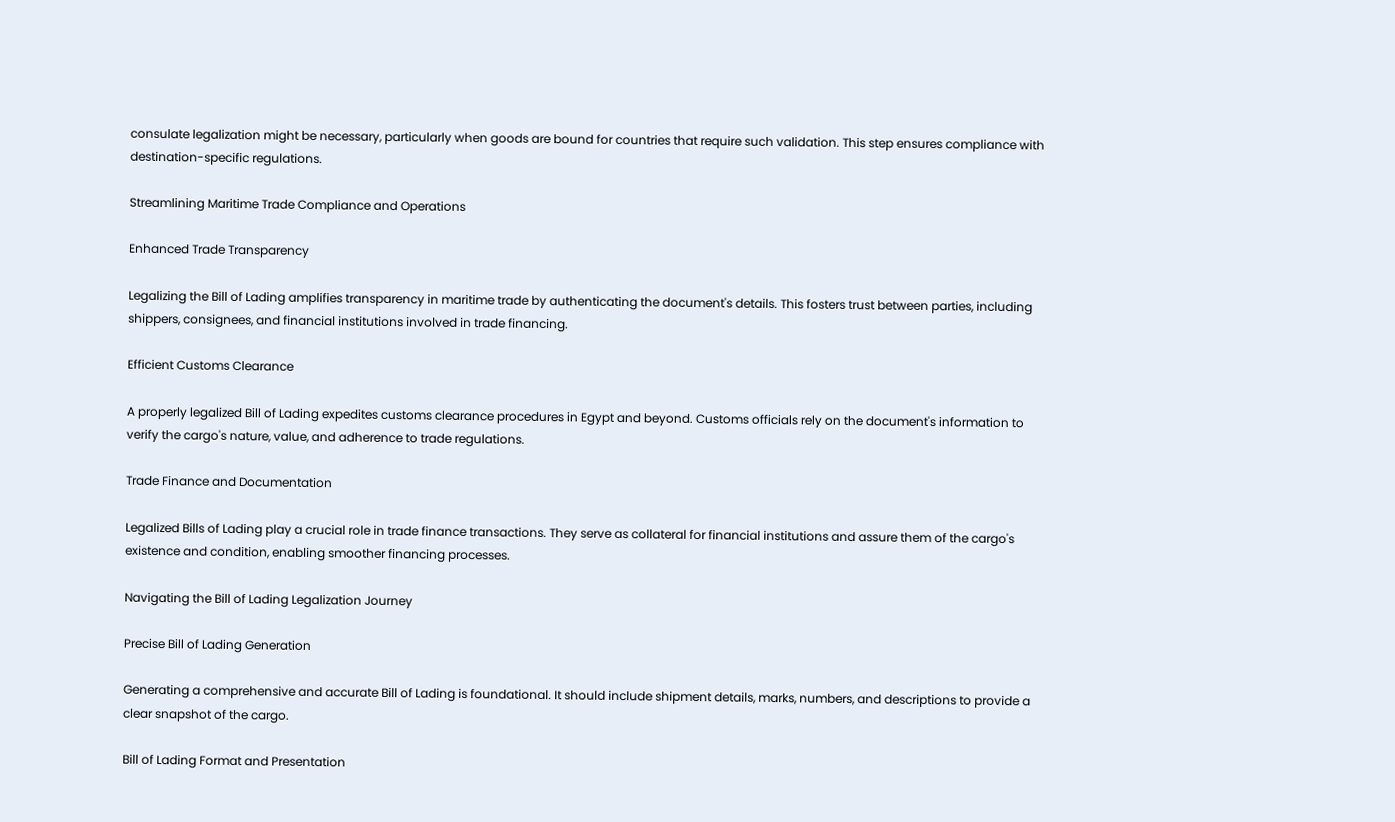consulate legalization might be necessary, particularly when goods are bound for countries that require such validation. This step ensures compliance with destination-specific regulations.

Streamlining Maritime Trade Compliance and Operations

Enhanced Trade Transparency

Legalizing the Bill of Lading amplifies transparency in maritime trade by authenticating the document's details. This fosters trust between parties, including shippers, consignees, and financial institutions involved in trade financing.

Efficient Customs Clearance

A properly legalized Bill of Lading expedites customs clearance procedures in Egypt and beyond. Customs officials rely on the document's information to verify the cargo's nature, value, and adherence to trade regulations.

Trade Finance and Documentation

Legalized Bills of Lading play a crucial role in trade finance transactions. They serve as collateral for financial institutions and assure them of the cargo's existence and condition, enabling smoother financing processes.

Navigating the Bill of Lading Legalization Journey

Precise Bill of Lading Generation

Generating a comprehensive and accurate Bill of Lading is foundational. It should include shipment details, marks, numbers, and descriptions to provide a clear snapshot of the cargo.

Bill of Lading Format and Presentation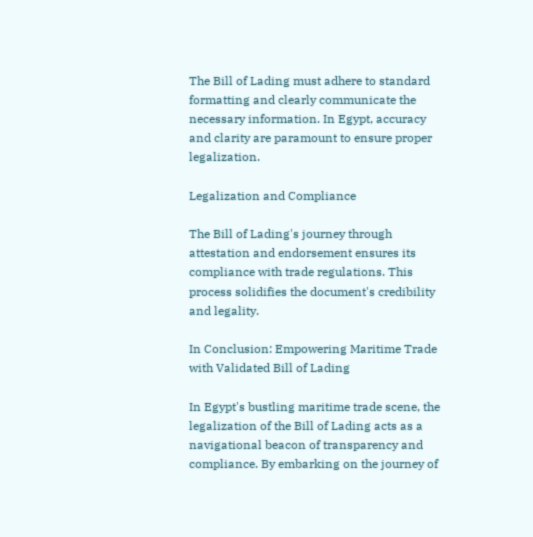The Bill of Lading must adhere to standard formatting and clearly communicate the necessary information. In Egypt, accuracy and clarity are paramount to ensure proper legalization.

Legalization and Compliance

The Bill of Lading's journey through attestation and endorsement ensures its compliance with trade regulations. This process solidifies the document's credibility and legality.

In Conclusion: Empowering Maritime Trade with Validated Bill of Lading

In Egypt's bustling maritime trade scene, the legalization of the Bill of Lading acts as a navigational beacon of transparency and compliance. By embarking on the journey of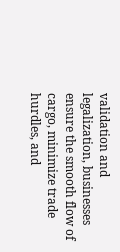validation and legalization, businesses ensure the smooth flow of cargo, minimize trade hurdles, and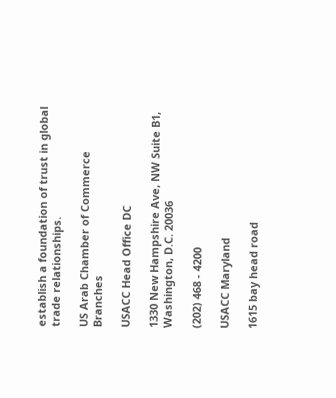establish a foundation of trust in global trade relationships.

US Arab Chamber of Commerce Branches

USACC Head Office DC

1330 New Hampshire Ave, NW Suite B1, Washington, D.C. 20036

(202) 468 - 4200

USACC Maryland

1615 bay head road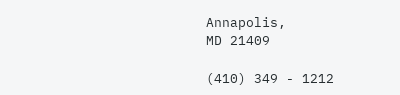Annapolis,
MD 21409

(410) 349 - 1212